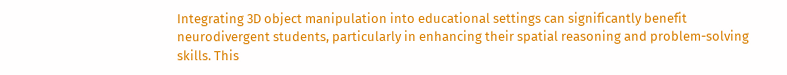Integrating 3D object manipulation into educational settings can significantly benefit neurodivergent students, particularly in enhancing their spatial reasoning and problem-solving skills. This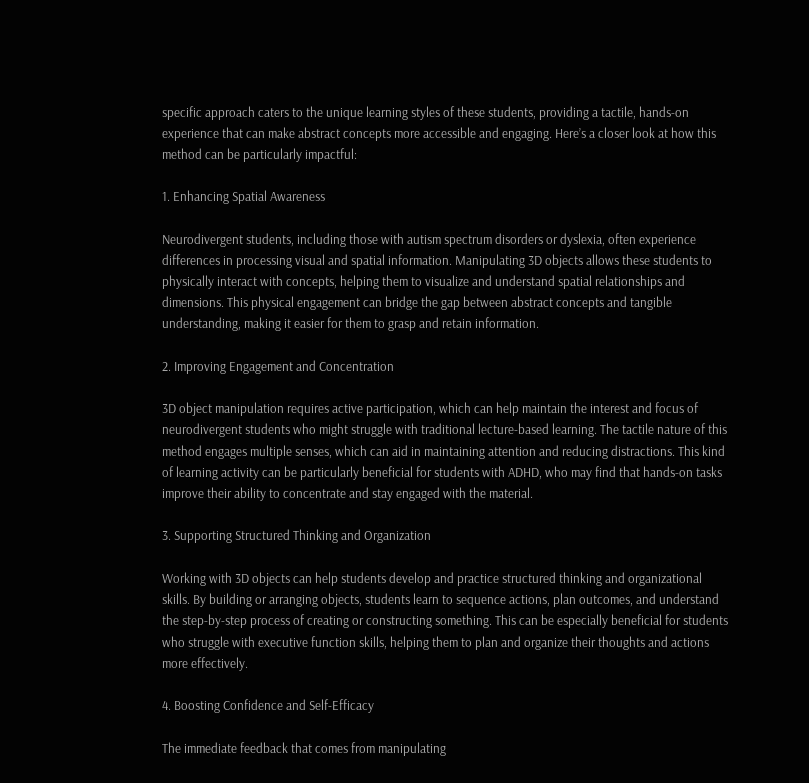specific approach caters to the unique learning styles of these students, providing a tactile, hands-on experience that can make abstract concepts more accessible and engaging. Here’s a closer look at how this method can be particularly impactful:

1. Enhancing Spatial Awareness

Neurodivergent students, including those with autism spectrum disorders or dyslexia, often experience differences in processing visual and spatial information. Manipulating 3D objects allows these students to physically interact with concepts, helping them to visualize and understand spatial relationships and dimensions. This physical engagement can bridge the gap between abstract concepts and tangible understanding, making it easier for them to grasp and retain information.

2. Improving Engagement and Concentration

3D object manipulation requires active participation, which can help maintain the interest and focus of neurodivergent students who might struggle with traditional lecture-based learning. The tactile nature of this method engages multiple senses, which can aid in maintaining attention and reducing distractions. This kind of learning activity can be particularly beneficial for students with ADHD, who may find that hands-on tasks improve their ability to concentrate and stay engaged with the material.

3. Supporting Structured Thinking and Organization

Working with 3D objects can help students develop and practice structured thinking and organizational skills. By building or arranging objects, students learn to sequence actions, plan outcomes, and understand the step-by-step process of creating or constructing something. This can be especially beneficial for students who struggle with executive function skills, helping them to plan and organize their thoughts and actions more effectively.

4. Boosting Confidence and Self-Efficacy

The immediate feedback that comes from manipulating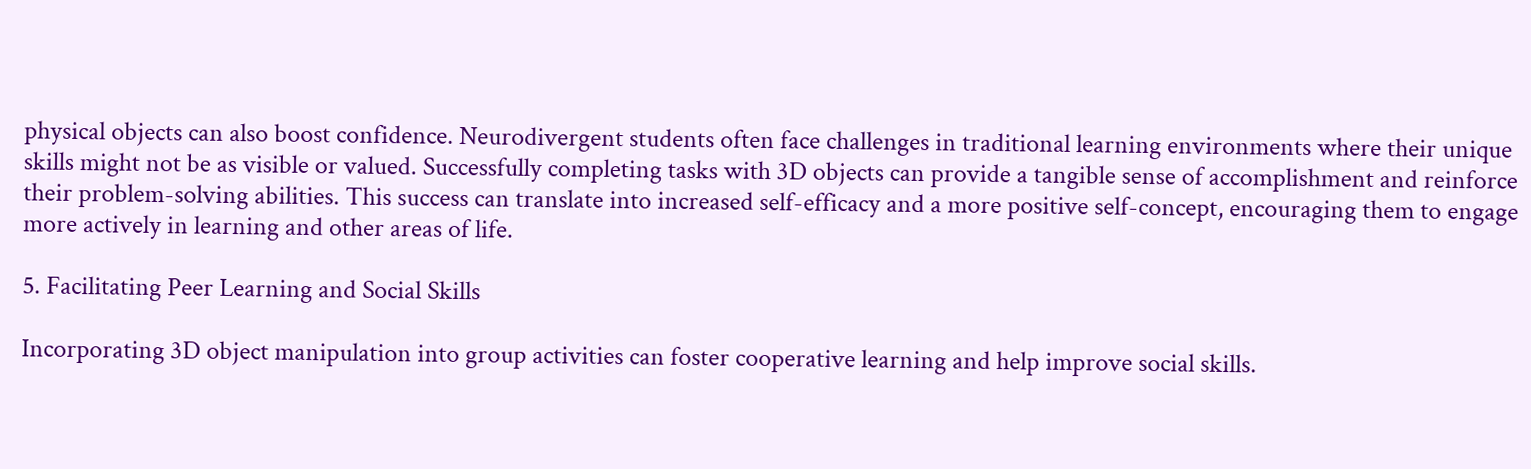physical objects can also boost confidence. Neurodivergent students often face challenges in traditional learning environments where their unique skills might not be as visible or valued. Successfully completing tasks with 3D objects can provide a tangible sense of accomplishment and reinforce their problem-solving abilities. This success can translate into increased self-efficacy and a more positive self-concept, encouraging them to engage more actively in learning and other areas of life.

5. Facilitating Peer Learning and Social Skills

Incorporating 3D object manipulation into group activities can foster cooperative learning and help improve social skills.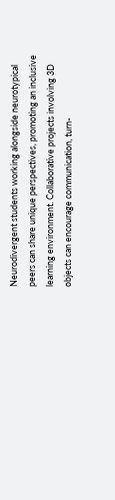Neurodivergent students working alongside neurotypical peers can share unique perspectives, promoting an inclusive learning environment. Collaborative projects involving 3D objects can encourage communication, turn-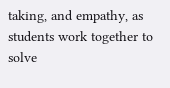taking, and empathy, as students work together to solve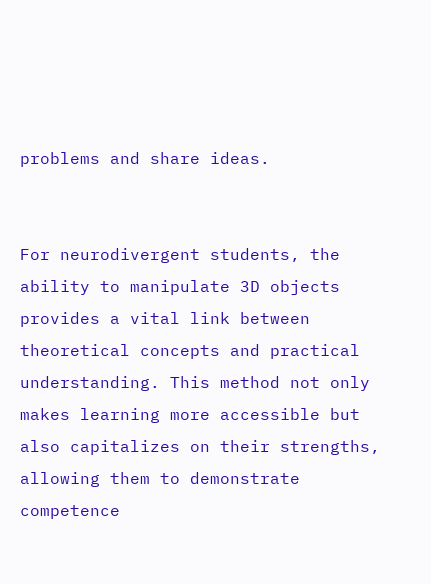problems and share ideas.


For neurodivergent students, the ability to manipulate 3D objects provides a vital link between theoretical concepts and practical understanding. This method not only makes learning more accessible but also capitalizes on their strengths, allowing them to demonstrate competence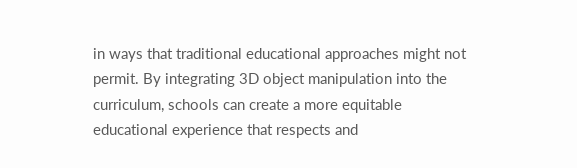in ways that traditional educational approaches might not permit. By integrating 3D object manipulation into the curriculum, schools can create a more equitable educational experience that respects and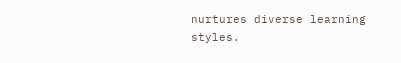nurtures diverse learning styles.